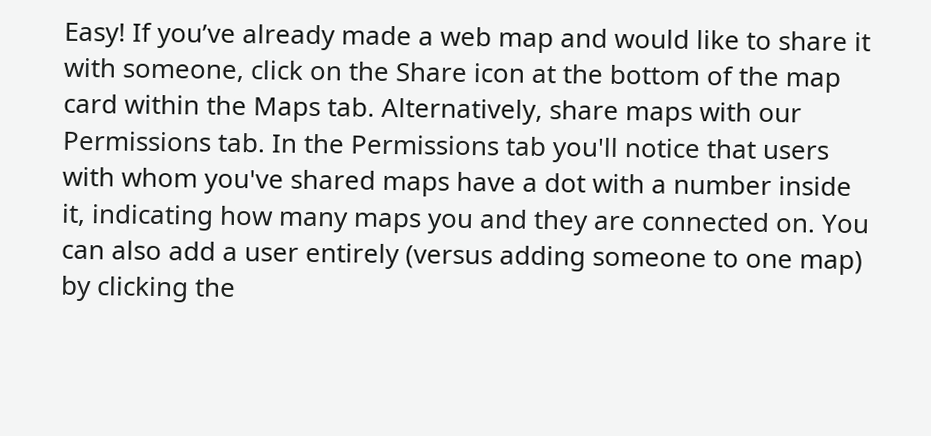Easy! If you’ve already made a web map and would like to share it with someone, click on the Share icon at the bottom of the map card within the Maps tab. Alternatively, share maps with our Permissions tab. In the Permissions tab you'll notice that users with whom you've shared maps have a dot with a number inside it, indicating how many maps you and they are connected on. You can also add a user entirely (versus adding someone to one map) by clicking the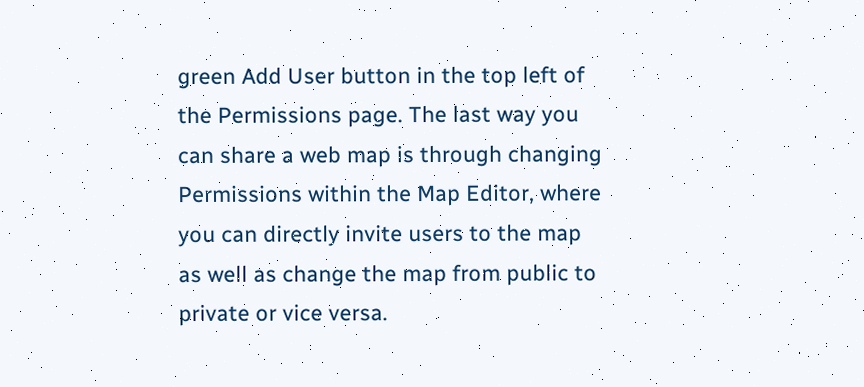green Add User button in the top left of the Permissions page. The last way you can share a web map is through changing Permissions within the Map Editor, where you can directly invite users to the map as well as change the map from public to private or vice versa.